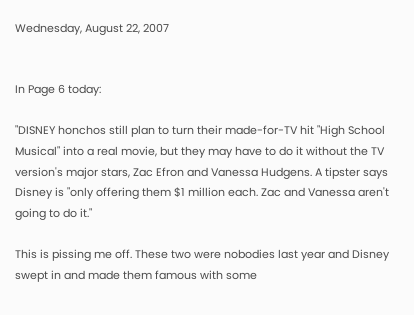Wednesday, August 22, 2007


In Page 6 today:

"DISNEY honchos still plan to turn their made-for-TV hit "High School Musical" into a real movie, but they may have to do it without the TV version's major stars, Zac Efron and Vanessa Hudgens. A tipster says Disney is "only offering them $1 million each. Zac and Vanessa aren't going to do it."

This is pissing me off. These two were nobodies last year and Disney swept in and made them famous with some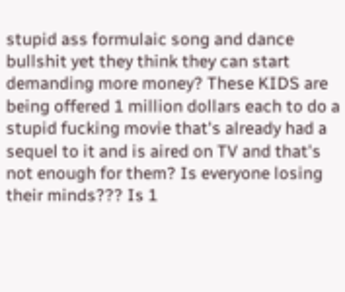stupid ass formulaic song and dance bullshit yet they think they can start demanding more money? These KIDS are being offered 1 million dollars each to do a stupid fucking movie that's already had a sequel to it and is aired on TV and that's not enough for them? Is everyone losing their minds??? Is 1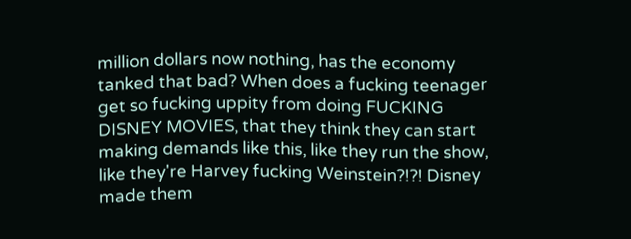million dollars now nothing, has the economy tanked that bad? When does a fucking teenager get so fucking uppity from doing FUCKING DISNEY MOVIES, that they think they can start making demands like this, like they run the show, like they're Harvey fucking Weinstein?!?! Disney made them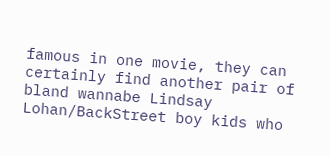famous in one movie, they can certainly find another pair of bland wannabe Lindsay Lohan/BackStreet boy kids who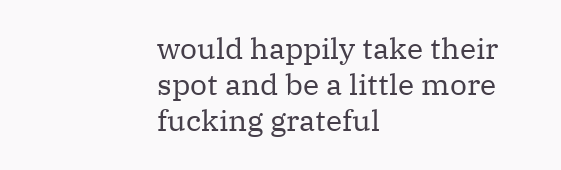would happily take their spot and be a little more fucking grateful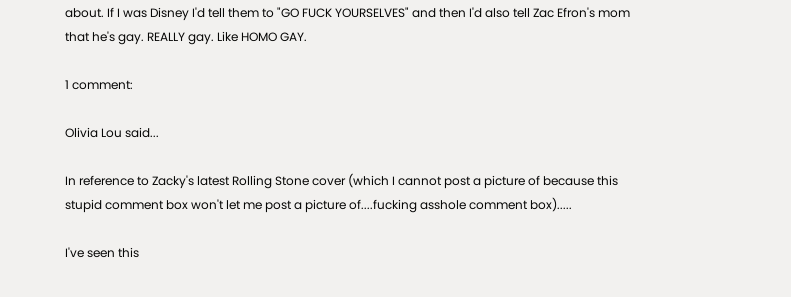about. If I was Disney I'd tell them to "GO FUCK YOURSELVES" and then I'd also tell Zac Efron's mom that he's gay. REALLY gay. Like HOMO GAY.

1 comment:

Olivia Lou said...

In reference to Zacky's latest Rolling Stone cover (which I cannot post a picture of because this stupid comment box won't let me post a picture of....fucking asshole comment box).....

I've seen this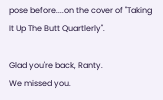pose before....on the cover of "Taking It Up The Butt Quartlerly".

Glad you're back, Ranty.
We missed you.